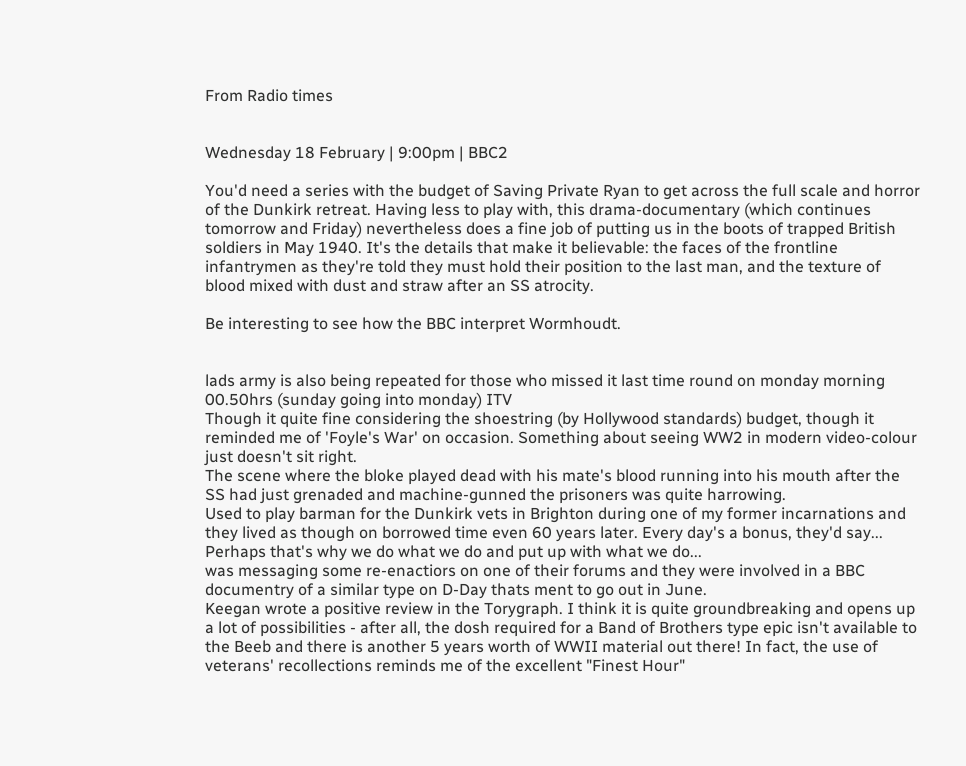From Radio times


Wednesday 18 February | 9:00pm | BBC2

You'd need a series with the budget of Saving Private Ryan to get across the full scale and horror of the Dunkirk retreat. Having less to play with, this drama-documentary (which continues tomorrow and Friday) nevertheless does a fine job of putting us in the boots of trapped British soldiers in May 1940. It's the details that make it believable: the faces of the frontline infantrymen as they're told they must hold their position to the last man, and the texture of blood mixed with dust and straw after an SS atrocity.

Be interesting to see how the BBC interpret Wormhoudt.


lads army is also being repeated for those who missed it last time round on monday morning 00.50hrs (sunday going into monday) ITV
Though it quite fine considering the shoestring (by Hollywood standards) budget, though it reminded me of 'Foyle's War' on occasion. Something about seeing WW2 in modern video-colour just doesn't sit right.
The scene where the bloke played dead with his mate's blood running into his mouth after the SS had just grenaded and machine-gunned the prisoners was quite harrowing.
Used to play barman for the Dunkirk vets in Brighton during one of my former incarnations and they lived as though on borrowed time even 60 years later. Every day's a bonus, they'd say...
Perhaps that's why we do what we do and put up with what we do...
was messaging some re-enactiors on one of their forums and they were involved in a BBC documentry of a similar type on D-Day thats ment to go out in June.
Keegan wrote a positive review in the Torygraph. I think it is quite groundbreaking and opens up a lot of possibilities - after all, the dosh required for a Band of Brothers type epic isn't available to the Beeb and there is another 5 years worth of WWII material out there! In fact, the use of veterans' recollections reminds me of the excellent "Finest Hour"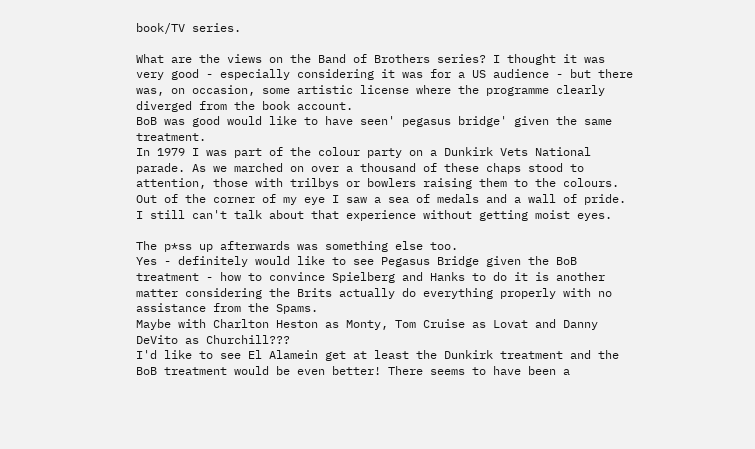book/TV series.

What are the views on the Band of Brothers series? I thought it was very good - especially considering it was for a US audience - but there was, on occasion, some artistic license where the programme clearly diverged from the book account.
BoB was good would like to have seen' pegasus bridge' given the same treatment.
In 1979 I was part of the colour party on a Dunkirk Vets National parade. As we marched on over a thousand of these chaps stood to attention, those with trilbys or bowlers raising them to the colours. Out of the corner of my eye I saw a sea of medals and a wall of pride. I still can't talk about that experience without getting moist eyes.

The p*ss up afterwards was something else too.
Yes - definitely would like to see Pegasus Bridge given the BoB treatment - how to convince Spielberg and Hanks to do it is another matter considering the Brits actually do everything properly with no assistance from the Spams.
Maybe with Charlton Heston as Monty, Tom Cruise as Lovat and Danny DeVito as Churchill???
I'd like to see El Alamein get at least the Dunkirk treatment and the BoB treatment would be even better! There seems to have been a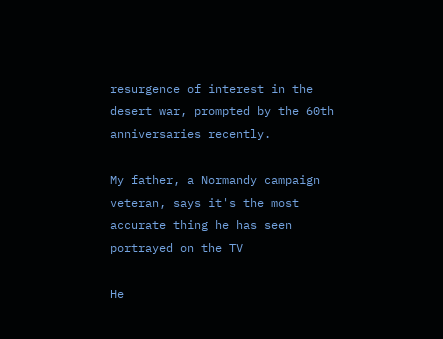resurgence of interest in the desert war, prompted by the 60th anniversaries recently.

My father, a Normandy campaign veteran, says it's the most accurate thing he has seen portrayed on the TV

He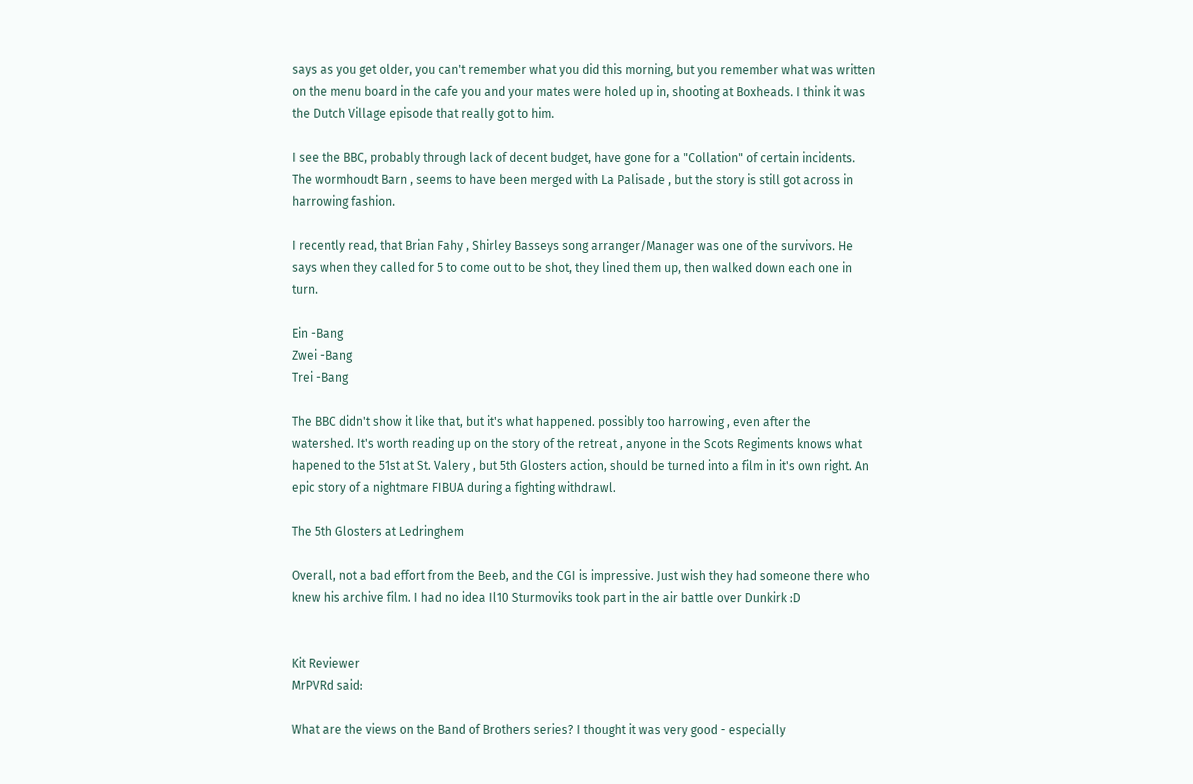says as you get older, you can't remember what you did this morning, but you remember what was written on the menu board in the cafe you and your mates were holed up in, shooting at Boxheads. I think it was the Dutch Village episode that really got to him.

I see the BBC, probably through lack of decent budget, have gone for a "Collation" of certain incidents. The wormhoudt Barn , seems to have been merged with La Palisade , but the story is still got across in harrowing fashion.

I recently read, that Brian Fahy , Shirley Basseys song arranger/Manager was one of the survivors. He says when they called for 5 to come out to be shot, they lined them up, then walked down each one in turn.

Ein -Bang
Zwei -Bang
Trei -Bang

The BBC didn't show it like that, but it's what happened. possibly too harrowing , even after the watershed. It's worth reading up on the story of the retreat , anyone in the Scots Regiments knows what hapened to the 51st at St. Valery , but 5th Glosters action, should be turned into a film in it's own right. An epic story of a nightmare FIBUA during a fighting withdrawl.

The 5th Glosters at Ledringhem

Overall, not a bad effort from the Beeb, and the CGI is impressive. Just wish they had someone there who knew his archive film. I had no idea Il10 Sturmoviks took part in the air battle over Dunkirk :D


Kit Reviewer
MrPVRd said:

What are the views on the Band of Brothers series? I thought it was very good - especially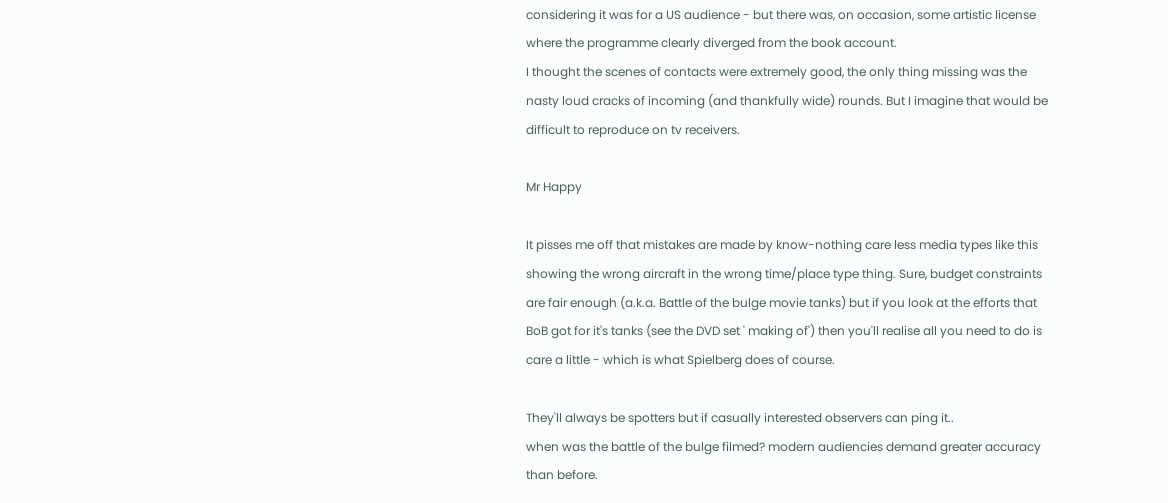considering it was for a US audience - but there was, on occasion, some artistic license where the programme clearly diverged from the book account.
I thought the scenes of contacts were extremely good, the only thing missing was the nasty loud cracks of incoming (and thankfully wide) rounds. But I imagine that would be difficult to reproduce on tv receivers.

Mr Happy

It pisses me off that mistakes are made by know-nothing care less media types like this showing the wrong aircraft in the wrong time/place type thing. Sure, budget constraints are fair enough (a.k.a. Battle of the bulge movie tanks) but if you look at the efforts that BoB got for it's tanks (see the DVD set ' making of') then you'll realise all you need to do is care a little - which is what Spielberg does of course.

They'll always be spotters but if casually interested observers can ping it..
when was the battle of the bulge filmed? modern audiencies demand greater accuracy than before.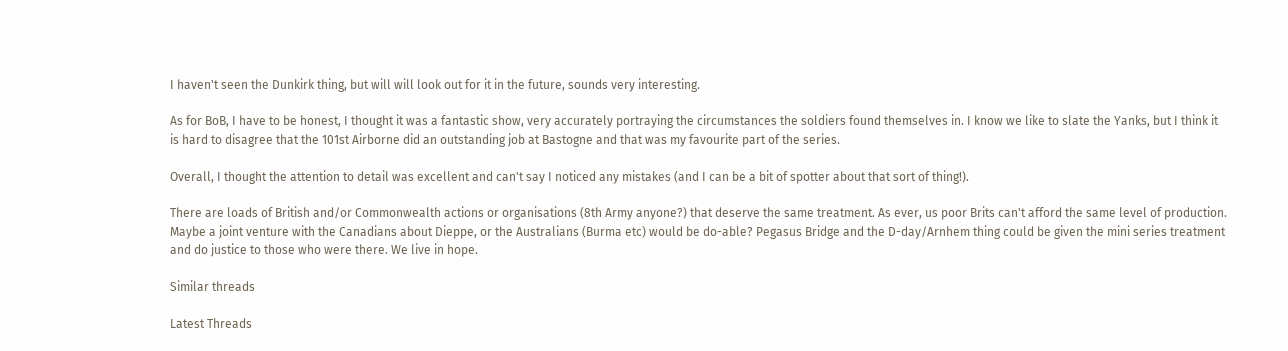I haven't seen the Dunkirk thing, but will will look out for it in the future, sounds very interesting.

As for BoB, I have to be honest, I thought it was a fantastic show, very accurately portraying the circumstances the soldiers found themselves in. I know we like to slate the Yanks, but I think it is hard to disagree that the 101st Airborne did an outstanding job at Bastogne and that was my favourite part of the series.

Overall, I thought the attention to detail was excellent and can't say I noticed any mistakes (and I can be a bit of spotter about that sort of thing!).

There are loads of British and/or Commonwealth actions or organisations (8th Army anyone?) that deserve the same treatment. As ever, us poor Brits can't afford the same level of production. Maybe a joint venture with the Canadians about Dieppe, or the Australians (Burma etc) would be do-able? Pegasus Bridge and the D-day/Arnhem thing could be given the mini series treatment and do justice to those who were there. We live in hope.

Similar threads

Latest Threads